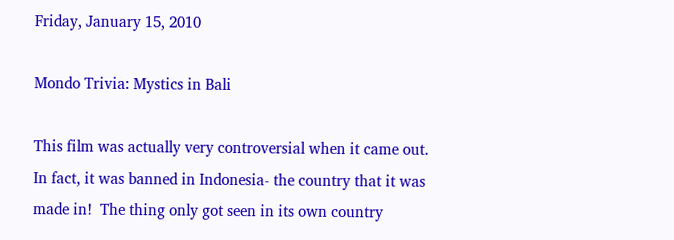Friday, January 15, 2010

Mondo Trivia: Mystics in Bali

This film was actually very controversial when it came out.  In fact, it was banned in Indonesia- the country that it was made in!  The thing only got seen in its own country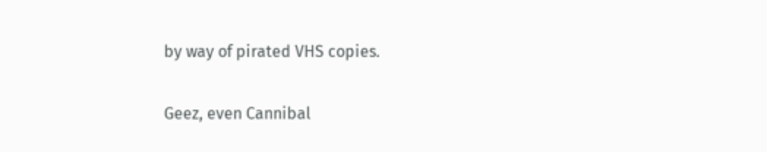by way of pirated VHS copies.

Geez, even Cannibal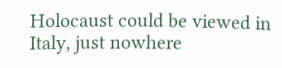Holocaust could be viewed in Italy, just nowhere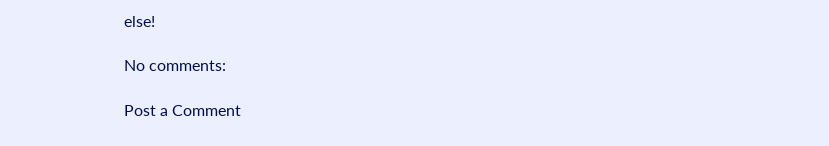else!

No comments:

Post a Comment